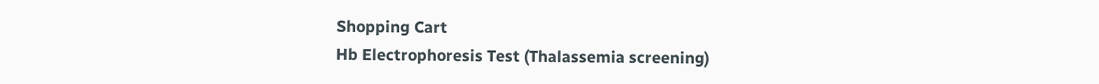Shopping Cart
Hb Electrophoresis Test (Thalassemia screening)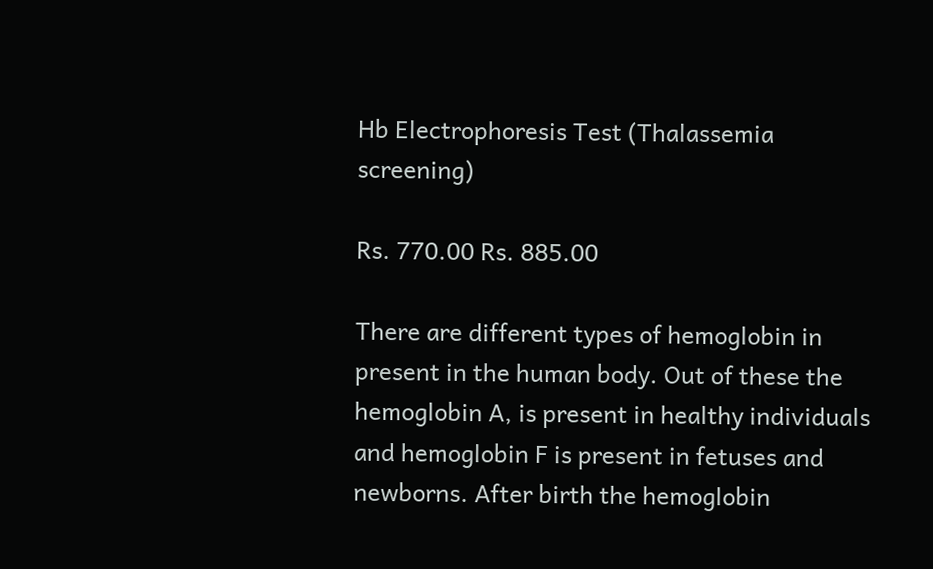Hb Electrophoresis Test (Thalassemia screening)

Rs. 770.00 Rs. 885.00

There are different types of hemoglobin in present in the human body. Out of these the hemoglobin A, is present in healthy individuals and hemoglobin F is present in fetuses and newborns. After birth the hemoglobin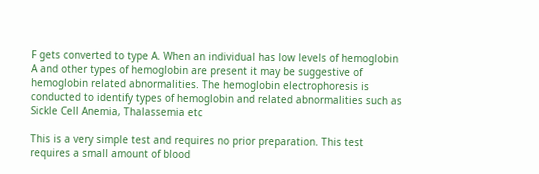F gets converted to type A. When an individual has low levels of hemoglobin A and other types of hemoglobin are present it may be suggestive of hemoglobin related abnormalities. The hemoglobin electrophoresis is conducted to identify types of hemoglobin and related abnormalities such as Sickle Cell Anemia, Thalassemia etc

This is a very simple test and requires no prior preparation. This test requires a small amount of blood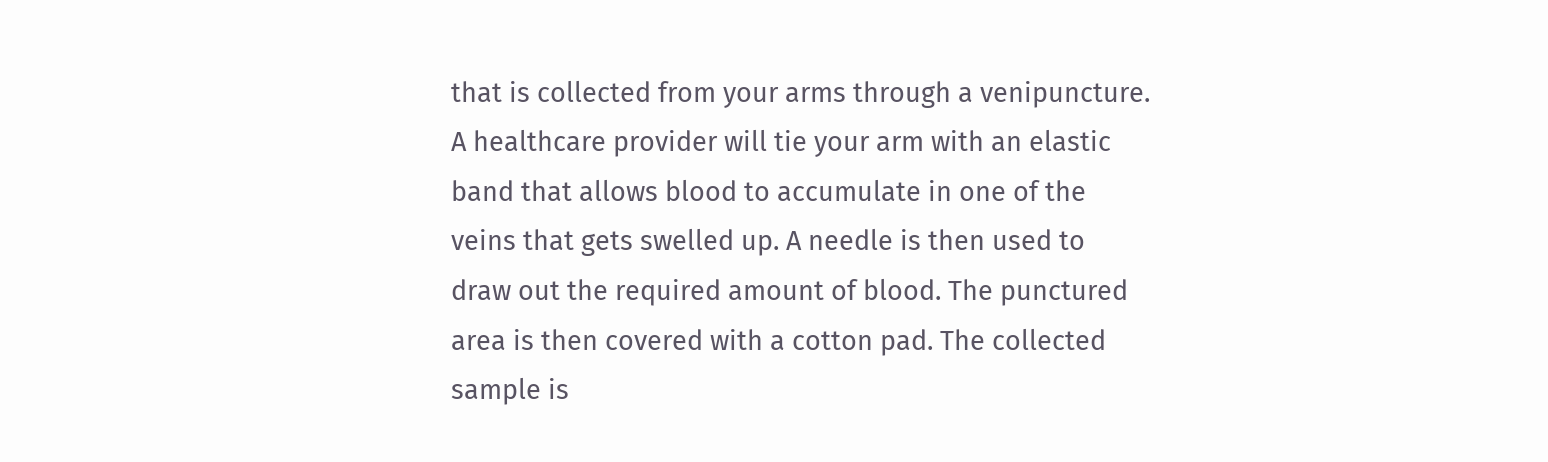that is collected from your arms through a venipuncture. A healthcare provider will tie your arm with an elastic band that allows blood to accumulate in one of the veins that gets swelled up. A needle is then used to draw out the required amount of blood. The punctured area is then covered with a cotton pad. The collected sample is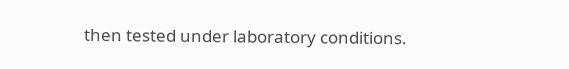then tested under laboratory conditions.